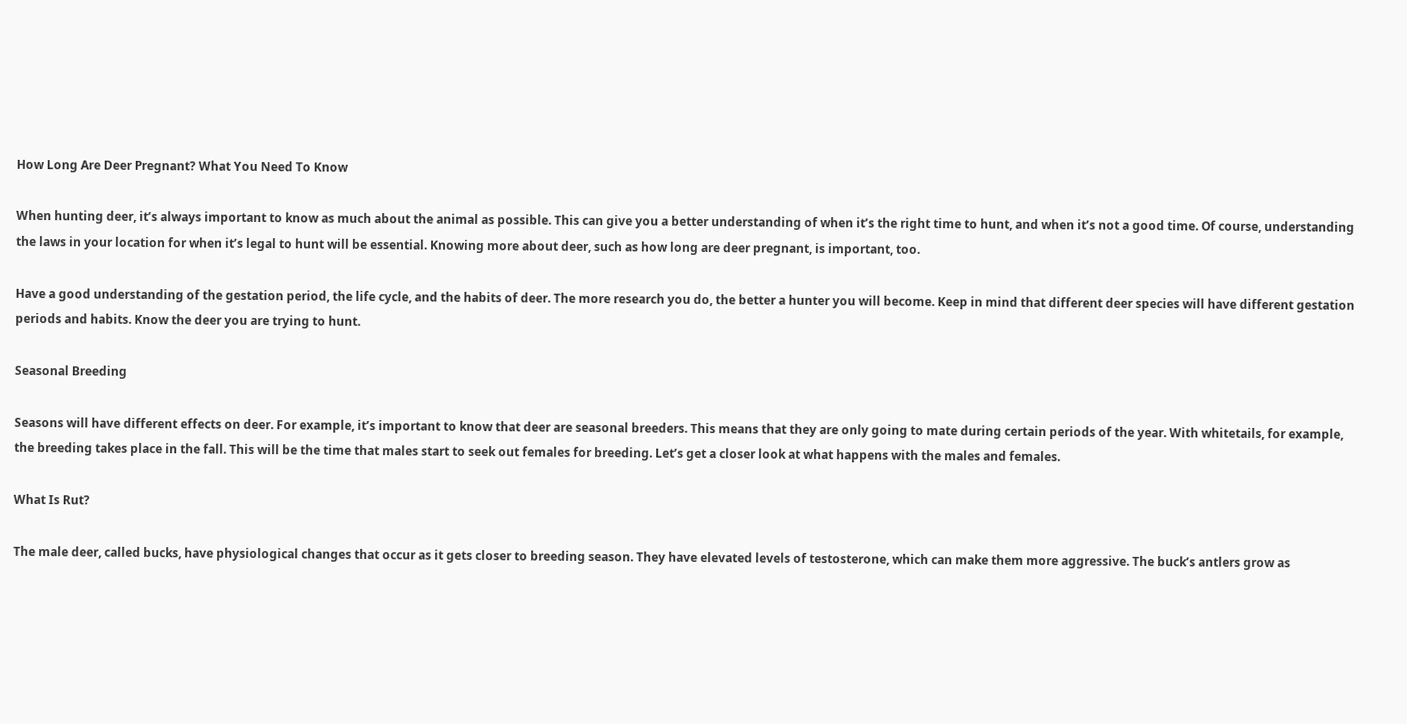How Long Are Deer Pregnant? What You Need To Know

When hunting deer, it’s always important to know as much about the animal as possible. This can give you a better understanding of when it’s the right time to hunt, and when it’s not a good time. Of course, understanding the laws in your location for when it’s legal to hunt will be essential. Knowing more about deer, such as how long are deer pregnant, is important, too.

Have a good understanding of the gestation period, the life cycle, and the habits of deer. The more research you do, the better a hunter you will become. Keep in mind that different deer species will have different gestation periods and habits. Know the deer you are trying to hunt.

Seasonal Breeding

Seasons will have different effects on deer. For example, it’s important to know that deer are seasonal breeders. This means that they are only going to mate during certain periods of the year. With whitetails, for example, the breeding takes place in the fall. This will be the time that males start to seek out females for breeding. Let’s get a closer look at what happens with the males and females.

What Is Rut?

The male deer, called bucks, have physiological changes that occur as it gets closer to breeding season. They have elevated levels of testosterone, which can make them more aggressive. The buck’s antlers grow as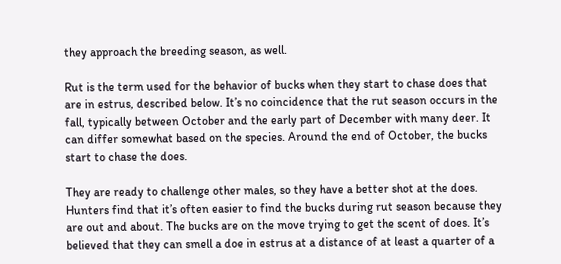they approach the breeding season, as well.

Rut is the term used for the behavior of bucks when they start to chase does that are in estrus, described below. It’s no coincidence that the rut season occurs in the fall, typically between October and the early part of December with many deer. It can differ somewhat based on the species. Around the end of October, the bucks start to chase the does.

They are ready to challenge other males, so they have a better shot at the does. Hunters find that it’s often easier to find the bucks during rut season because they are out and about. The bucks are on the move trying to get the scent of does. It’s believed that they can smell a doe in estrus at a distance of at least a quarter of a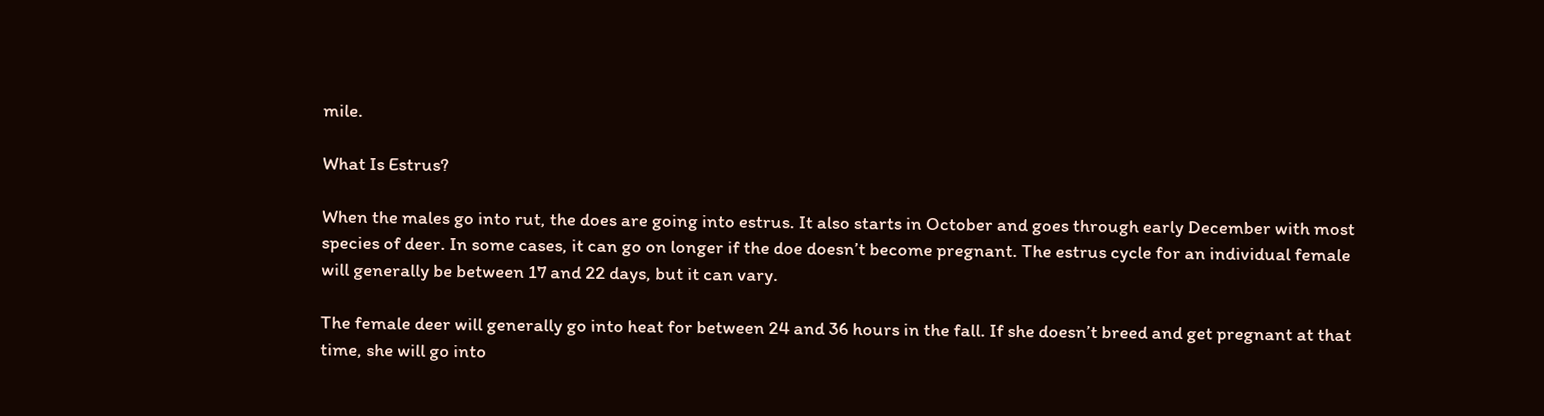mile.

What Is Estrus?

When the males go into rut, the does are going into estrus. It also starts in October and goes through early December with most species of deer. In some cases, it can go on longer if the doe doesn’t become pregnant. The estrus cycle for an individual female will generally be between 17 and 22 days, but it can vary.

The female deer will generally go into heat for between 24 and 36 hours in the fall. If she doesn’t breed and get pregnant at that time, she will go into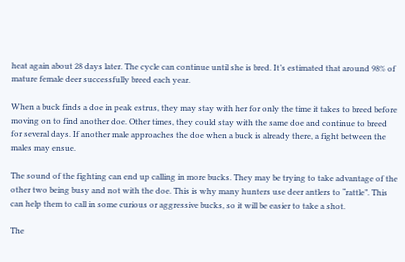heat again about 28 days later. The cycle can continue until she is bred. It’s estimated that around 98% of mature female deer successfully breed each year.

When a buck finds a doe in peak estrus, they may stay with her for only the time it takes to breed before moving on to find another doe. Other times, they could stay with the same doe and continue to breed for several days. If another male approaches the doe when a buck is already there, a fight between the males may ensue.

The sound of the fighting can end up calling in more bucks. They may be trying to take advantage of the other two being busy and not with the doe. This is why many hunters use deer antlers to “rattle”. This can help them to call in some curious or aggressive bucks, so it will be easier to take a shot.

The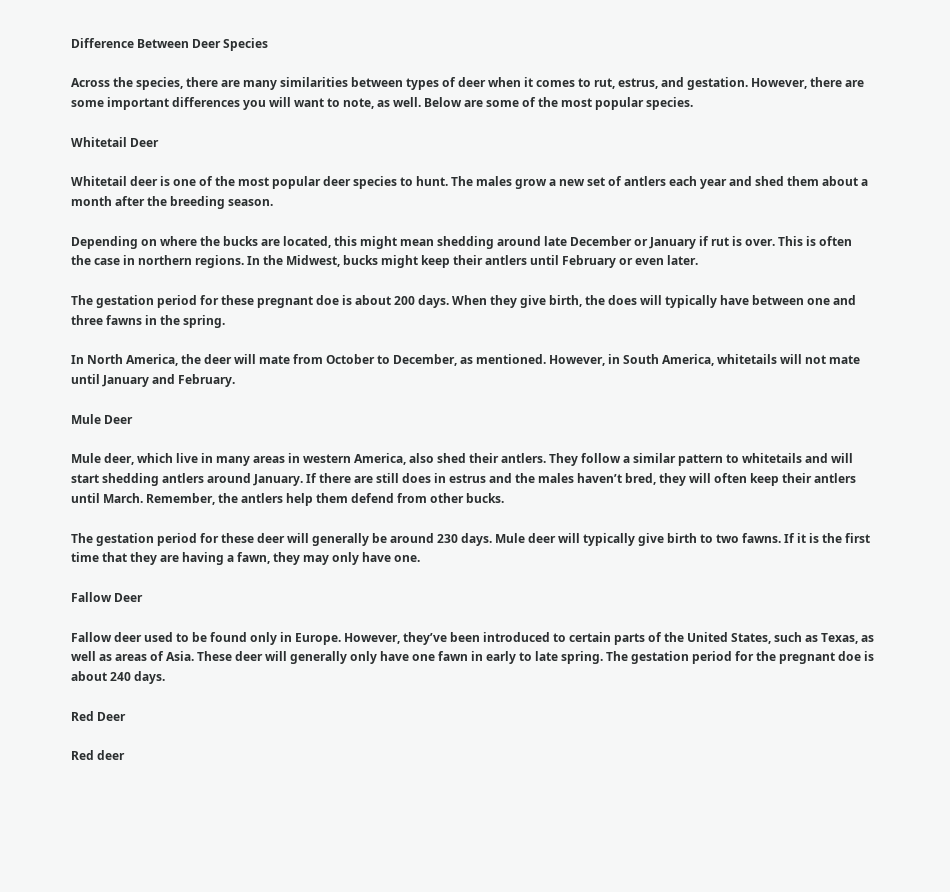Difference Between Deer Species

Across the species, there are many similarities between types of deer when it comes to rut, estrus, and gestation. However, there are some important differences you will want to note, as well. Below are some of the most popular species.

Whitetail Deer

Whitetail deer is one of the most popular deer species to hunt. The males grow a new set of antlers each year and shed them about a month after the breeding season.

Depending on where the bucks are located, this might mean shedding around late December or January if rut is over. This is often the case in northern regions. In the Midwest, bucks might keep their antlers until February or even later.

The gestation period for these pregnant doe is about 200 days. When they give birth, the does will typically have between one and three fawns in the spring.

In North America, the deer will mate from October to December, as mentioned. However, in South America, whitetails will not mate until January and February.

Mule Deer

Mule deer, which live in many areas in western America, also shed their antlers. They follow a similar pattern to whitetails and will start shedding antlers around January. If there are still does in estrus and the males haven’t bred, they will often keep their antlers until March. Remember, the antlers help them defend from other bucks.

The gestation period for these deer will generally be around 230 days. Mule deer will typically give birth to two fawns. If it is the first time that they are having a fawn, they may only have one.

Fallow Deer

Fallow deer used to be found only in Europe. However, they’ve been introduced to certain parts of the United States, such as Texas, as well as areas of Asia. These deer will generally only have one fawn in early to late spring. The gestation period for the pregnant doe is about 240 days.

Red Deer

Red deer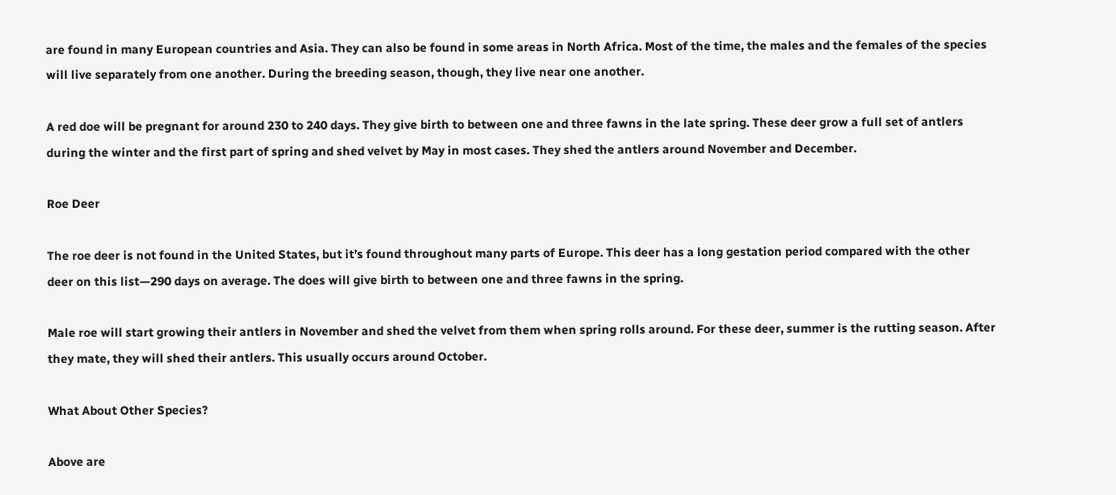are found in many European countries and Asia. They can also be found in some areas in North Africa. Most of the time, the males and the females of the species will live separately from one another. During the breeding season, though, they live near one another.

A red doe will be pregnant for around 230 to 240 days. They give birth to between one and three fawns in the late spring. These deer grow a full set of antlers during the winter and the first part of spring and shed velvet by May in most cases. They shed the antlers around November and December.

Roe Deer

The roe deer is not found in the United States, but it’s found throughout many parts of Europe. This deer has a long gestation period compared with the other deer on this list—290 days on average. The does will give birth to between one and three fawns in the spring.

Male roe will start growing their antlers in November and shed the velvet from them when spring rolls around. For these deer, summer is the rutting season. After they mate, they will shed their antlers. This usually occurs around October.

What About Other Species?

Above are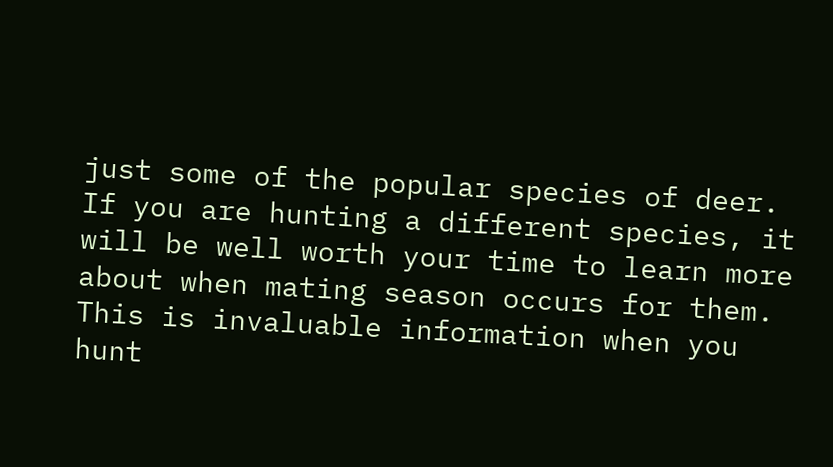just some of the popular species of deer. If you are hunting a different species, it will be well worth your time to learn more about when mating season occurs for them. This is invaluable information when you hunt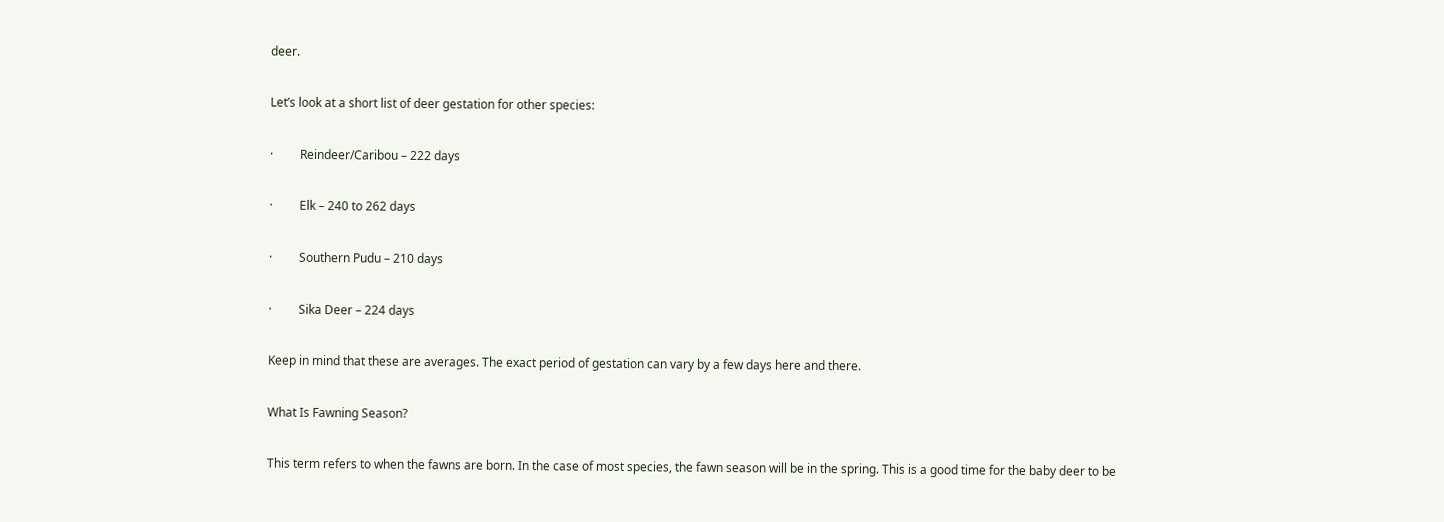deer.

Let’s look at a short list of deer gestation for other species:

·         Reindeer/Caribou – 222 days

·         Elk – 240 to 262 days

·         Southern Pudu – 210 days

·         Sika Deer – 224 days

Keep in mind that these are averages. The exact period of gestation can vary by a few days here and there.

What Is Fawning Season?

This term refers to when the fawns are born. In the case of most species, the fawn season will be in the spring. This is a good time for the baby deer to be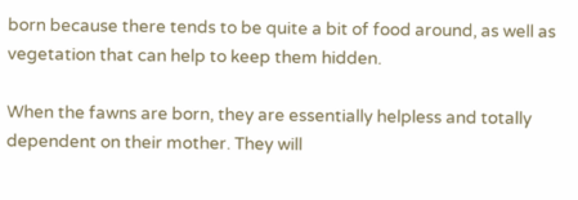born because there tends to be quite a bit of food around, as well as vegetation that can help to keep them hidden.

When the fawns are born, they are essentially helpless and totally dependent on their mother. They will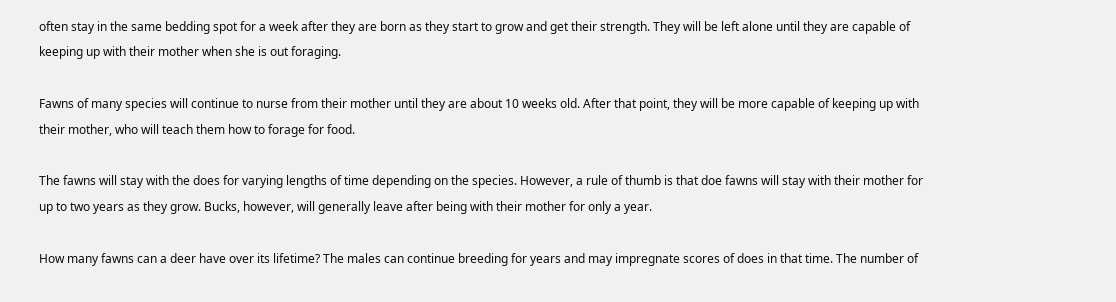often stay in the same bedding spot for a week after they are born as they start to grow and get their strength. They will be left alone until they are capable of keeping up with their mother when she is out foraging.

Fawns of many species will continue to nurse from their mother until they are about 10 weeks old. After that point, they will be more capable of keeping up with their mother, who will teach them how to forage for food.

The fawns will stay with the does for varying lengths of time depending on the species. However, a rule of thumb is that doe fawns will stay with their mother for up to two years as they grow. Bucks, however, will generally leave after being with their mother for only a year.

How many fawns can a deer have over its lifetime? The males can continue breeding for years and may impregnate scores of does in that time. The number of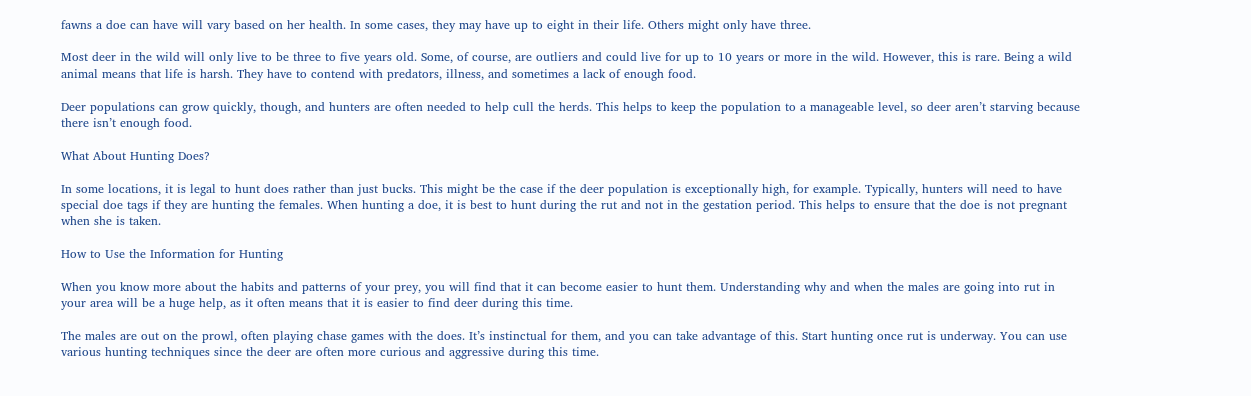fawns a doe can have will vary based on her health. In some cases, they may have up to eight in their life. Others might only have three.

Most deer in the wild will only live to be three to five years old. Some, of course, are outliers and could live for up to 10 years or more in the wild. However, this is rare. Being a wild animal means that life is harsh. They have to contend with predators, illness, and sometimes a lack of enough food.

Deer populations can grow quickly, though, and hunters are often needed to help cull the herds. This helps to keep the population to a manageable level, so deer aren’t starving because there isn’t enough food.

What About Hunting Does?

In some locations, it is legal to hunt does rather than just bucks. This might be the case if the deer population is exceptionally high, for example. Typically, hunters will need to have special doe tags if they are hunting the females. When hunting a doe, it is best to hunt during the rut and not in the gestation period. This helps to ensure that the doe is not pregnant when she is taken.

How to Use the Information for Hunting

When you know more about the habits and patterns of your prey, you will find that it can become easier to hunt them. Understanding why and when the males are going into rut in your area will be a huge help, as it often means that it is easier to find deer during this time.

The males are out on the prowl, often playing chase games with the does. It’s instinctual for them, and you can take advantage of this. Start hunting once rut is underway. You can use various hunting techniques since the deer are often more curious and aggressive during this time.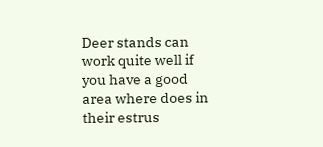Deer stands can work quite well if you have a good area where does in their estrus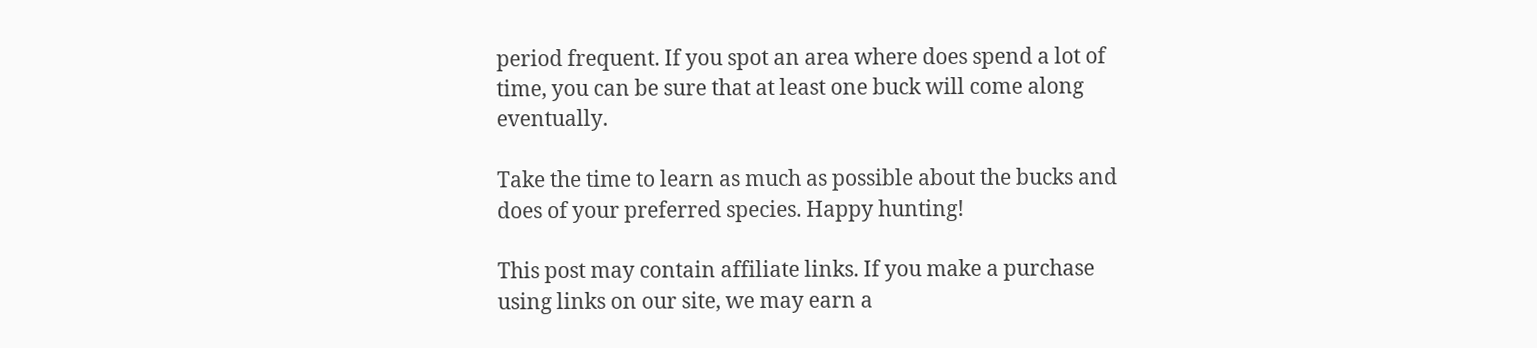period frequent. If you spot an area where does spend a lot of time, you can be sure that at least one buck will come along eventually.

Take the time to learn as much as possible about the bucks and does of your preferred species. Happy hunting!

This post may contain affiliate links. If you make a purchase using links on our site, we may earn a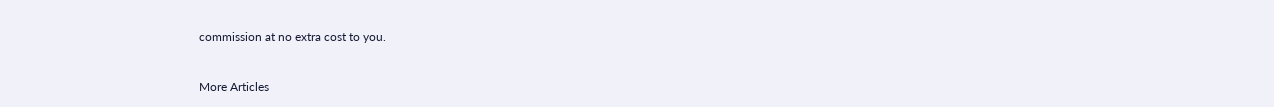commission at no extra cost to you.


More Articles